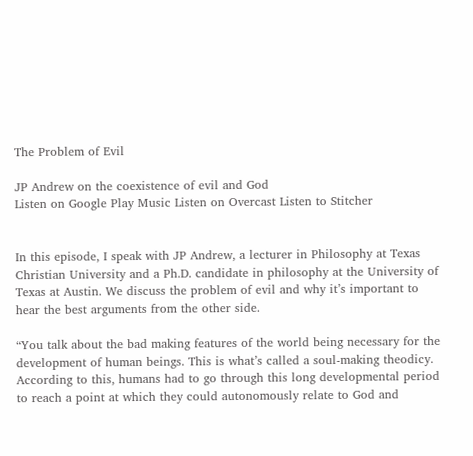The Problem of Evil

JP Andrew on the coexistence of evil and God
Listen on Google Play Music Listen on Overcast Listen to Stitcher


In this episode, I speak with JP Andrew, a lecturer in Philosophy at Texas Christian University and a Ph.D. candidate in philosophy at the University of Texas at Austin. We discuss the problem of evil and why it’s important to hear the best arguments from the other side.

“You talk about the bad making features of the world being necessary for the development of human beings. This is what’s called a soul-making theodicy. According to this, humans had to go through this long developmental period to reach a point at which they could autonomously relate to God and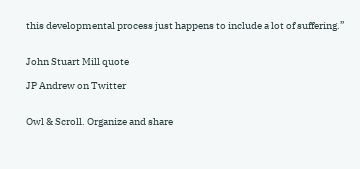this developmental process just happens to include a lot of suffering.”


John Stuart Mill quote

JP Andrew on Twitter


Owl & Scroll. Organize and share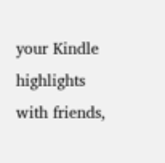your Kindle highlights with friends,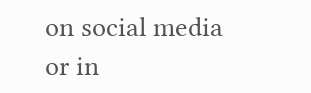on social media or in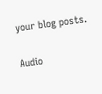your blog posts.

Audio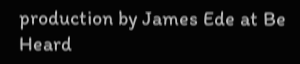production by James Ede at Be Heard